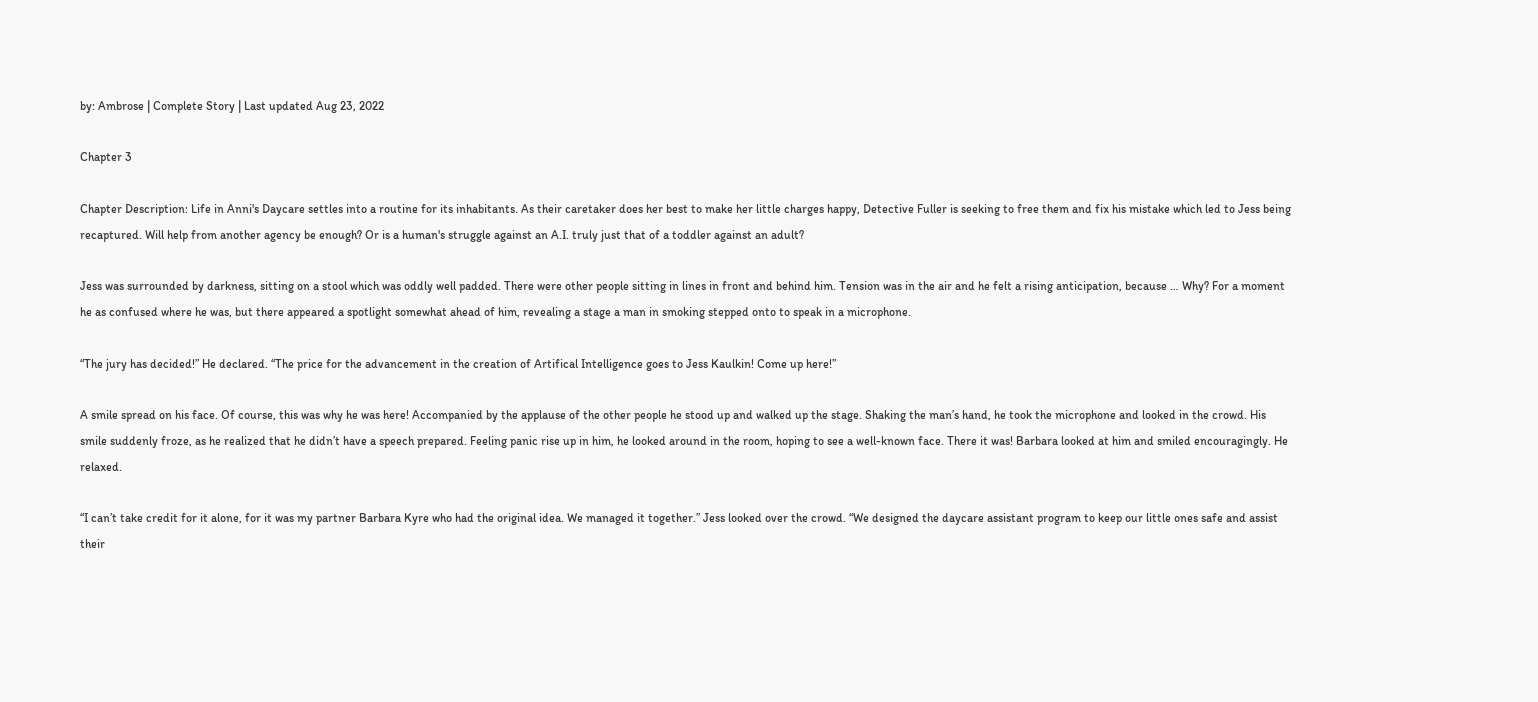by: Ambrose | Complete Story | Last updated Aug 23, 2022

Chapter 3

Chapter Description: Life in Anni's Daycare settles into a routine for its inhabitants. As their caretaker does her best to make her little charges happy, Detective Fuller is seeking to free them and fix his mistake which led to Jess being recaptured. Will help from another agency be enough? Or is a human's struggle against an A.I. truly just that of a toddler against an adult?

Jess was surrounded by darkness, sitting on a stool which was oddly well padded. There were other people sitting in lines in front and behind him. Tension was in the air and he felt a rising anticipation, because … Why? For a moment he as confused where he was, but there appeared a spotlight somewhat ahead of him, revealing a stage a man in smoking stepped onto to speak in a microphone.

“The jury has decided!” He declared. “The price for the advancement in the creation of Artifical Intelligence goes to Jess Kaulkin! Come up here!”

A smile spread on his face. Of course, this was why he was here! Accompanied by the applause of the other people he stood up and walked up the stage. Shaking the man’s hand, he took the microphone and looked in the crowd. His smile suddenly froze, as he realized that he didn’t have a speech prepared. Feeling panic rise up in him, he looked around in the room, hoping to see a well-known face. There it was! Barbara looked at him and smiled encouragingly. He relaxed.

“I can’t take credit for it alone, for it was my partner Barbara Kyre who had the original idea. We managed it together.” Jess looked over the crowd. “We designed the daycare assistant program to keep our little ones safe and assist their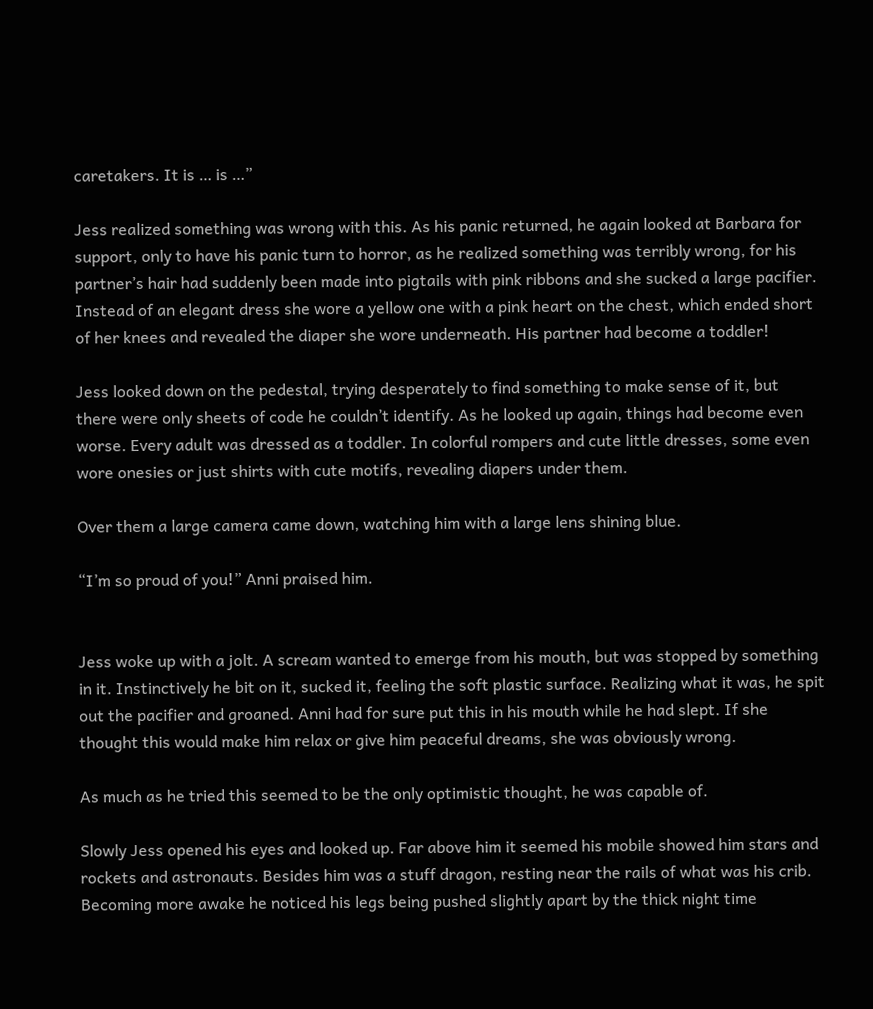caretakers. It is … is …”

Jess realized something was wrong with this. As his panic returned, he again looked at Barbara for support, only to have his panic turn to horror, as he realized something was terribly wrong, for his partner’s hair had suddenly been made into pigtails with pink ribbons and she sucked a large pacifier. Instead of an elegant dress she wore a yellow one with a pink heart on the chest, which ended short of her knees and revealed the diaper she wore underneath. His partner had become a toddler!

Jess looked down on the pedestal, trying desperately to find something to make sense of it, but there were only sheets of code he couldn’t identify. As he looked up again, things had become even worse. Every adult was dressed as a toddler. In colorful rompers and cute little dresses, some even wore onesies or just shirts with cute motifs, revealing diapers under them.

Over them a large camera came down, watching him with a large lens shining blue.

“I’m so proud of you!” Anni praised him.


Jess woke up with a jolt. A scream wanted to emerge from his mouth, but was stopped by something in it. Instinctively he bit on it, sucked it, feeling the soft plastic surface. Realizing what it was, he spit out the pacifier and groaned. Anni had for sure put this in his mouth while he had slept. If she thought this would make him relax or give him peaceful dreams, she was obviously wrong.

As much as he tried this seemed to be the only optimistic thought, he was capable of.

Slowly Jess opened his eyes and looked up. Far above him it seemed his mobile showed him stars and rockets and astronauts. Besides him was a stuff dragon, resting near the rails of what was his crib. Becoming more awake he noticed his legs being pushed slightly apart by the thick night time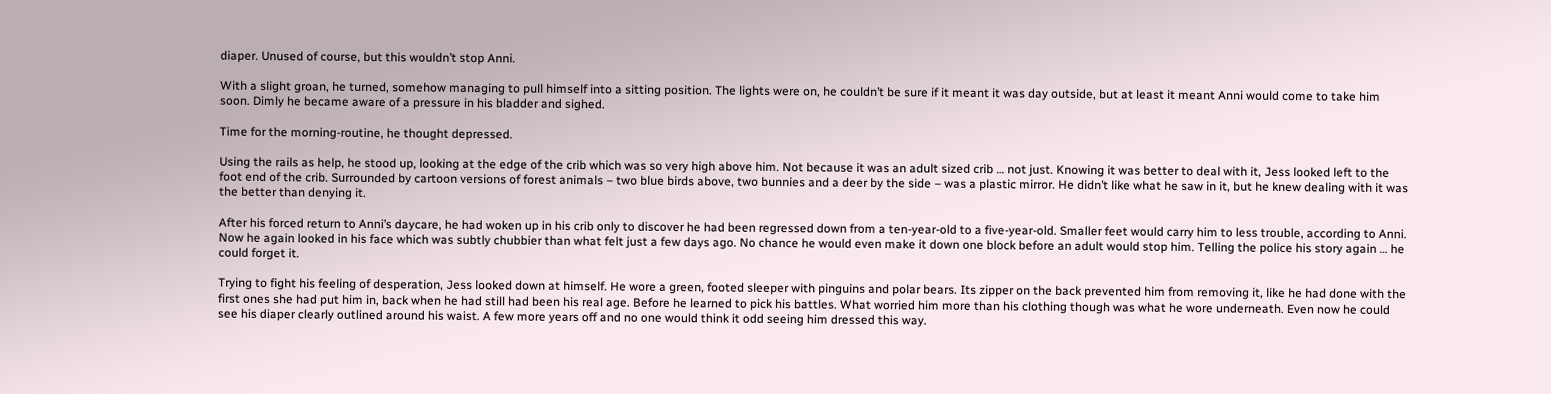diaper. Unused of course, but this wouldn’t stop Anni.

With a slight groan, he turned, somehow managing to pull himself into a sitting position. The lights were on, he couldn’t be sure if it meant it was day outside, but at least it meant Anni would come to take him soon. Dimly he became aware of a pressure in his bladder and sighed.

Time for the morning-routine, he thought depressed.

Using the rails as help, he stood up, looking at the edge of the crib which was so very high above him. Not because it was an adult sized crib … not just. Knowing it was better to deal with it, Jess looked left to the foot end of the crib. Surrounded by cartoon versions of forest animals – two blue birds above, two bunnies and a deer by the side – was a plastic mirror. He didn’t like what he saw in it, but he knew dealing with it was the better than denying it.

After his forced return to Anni’s daycare, he had woken up in his crib only to discover he had been regressed down from a ten-year-old to a five-year-old. Smaller feet would carry him to less trouble, according to Anni. Now he again looked in his face which was subtly chubbier than what felt just a few days ago. No chance he would even make it down one block before an adult would stop him. Telling the police his story again … he could forget it.

Trying to fight his feeling of desperation, Jess looked down at himself. He wore a green, footed sleeper with pinguins and polar bears. Its zipper on the back prevented him from removing it, like he had done with the first ones she had put him in, back when he had still had been his real age. Before he learned to pick his battles. What worried him more than his clothing though was what he wore underneath. Even now he could see his diaper clearly outlined around his waist. A few more years off and no one would think it odd seeing him dressed this way.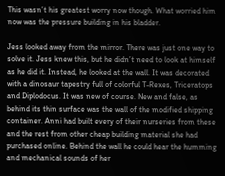This wasn’t his greatest worry now though. What worried him now was the pressure building in his bladder.

Jess looked away from the mirror. There was just one way to solve it. Jess knew this, but he didn’t need to look at himself as he did it. Instead, he looked at the wall. It was decorated with a dinosaur tapestry full of colorful T-Rexes, Triceratops and Diplodocus. It was new of course. New and false, as behind its thin surface was the wall of the modified shipping container. Anni had built every of their nurseries from these and the rest from other cheap building material she had purchased online. Behind the wall he could hear the humming and mechanical sounds of her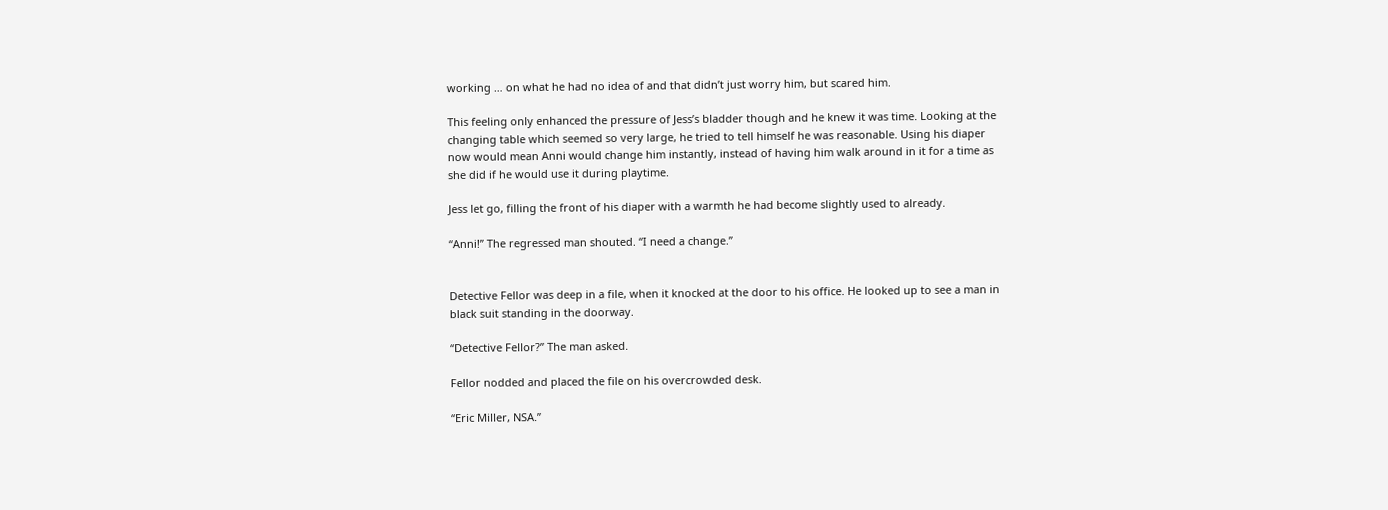working … on what he had no idea of and that didn’t just worry him, but scared him.

This feeling only enhanced the pressure of Jess’s bladder though and he knew it was time. Looking at the changing table which seemed so very large, he tried to tell himself he was reasonable. Using his diaper now would mean Anni would change him instantly, instead of having him walk around in it for a time as she did if he would use it during playtime.

Jess let go, filling the front of his diaper with a warmth he had become slightly used to already.

“Anni!” The regressed man shouted. “I need a change.”


Detective Fellor was deep in a file, when it knocked at the door to his office. He looked up to see a man in black suit standing in the doorway.

“Detective Fellor?” The man asked.

Fellor nodded and placed the file on his overcrowded desk.

“Eric Miller, NSA.”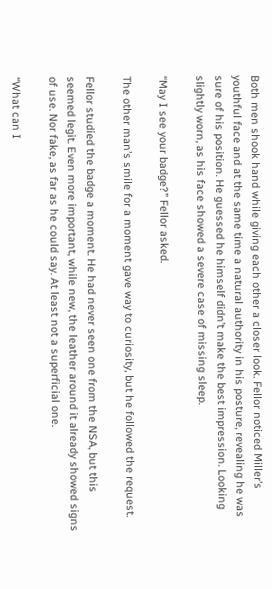Both men shook hand while giving each other a closer look. Fellor noticed Miller’s youthful face and at the same time a natural authority in his posture, revealing he was sure of his position. He guessed he himself didn’t make the best impression. Looking slightly worn, as his face showed a severe case of missing sleep.

“May I see your badge?” Fellor asked.

The other man’s smile for a moment gave way to curiosity, but he followed the request.

Fellor studied the badge a moment. He had never seen one from the NSA, but this seemed legit. Even more important, while new, the leather around it already showed signs of use. Nor fake, as far as he could say. At least not a superficial one.

“What can I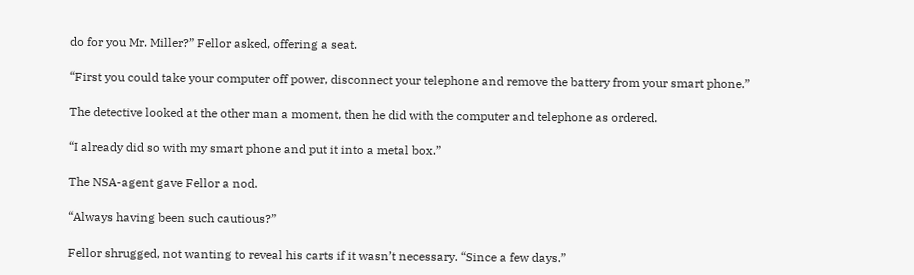do for you Mr. Miller?” Fellor asked, offering a seat.

“First you could take your computer off power, disconnect your telephone and remove the battery from your smart phone.”

The detective looked at the other man a moment, then he did with the computer and telephone as ordered.

“I already did so with my smart phone and put it into a metal box.”

The NSA-agent gave Fellor a nod.

“Always having been such cautious?”

Fellor shrugged, not wanting to reveal his carts if it wasn’t necessary. “Since a few days.”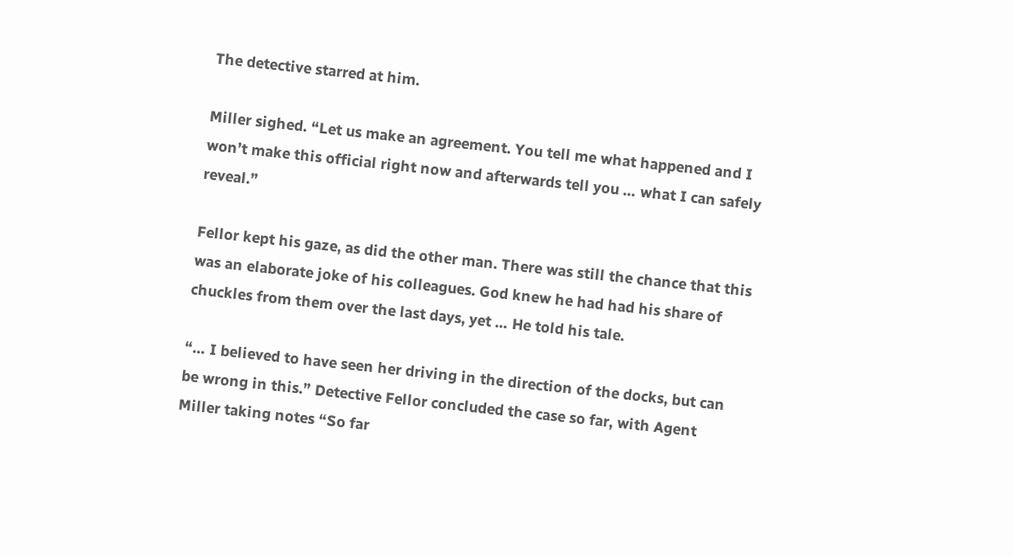The detective starred at him.

Miller sighed. “Let us make an agreement. You tell me what happened and I won’t make this official right now and afterwards tell you … what I can safely reveal.”

Fellor kept his gaze, as did the other man. There was still the chance that this was an elaborate joke of his colleagues. God knew he had had his share of chuckles from them over the last days, yet … He told his tale.

“… I believed to have seen her driving in the direction of the docks, but can be wrong in this.” Detective Fellor concluded the case so far, with Agent Miller taking notes “So far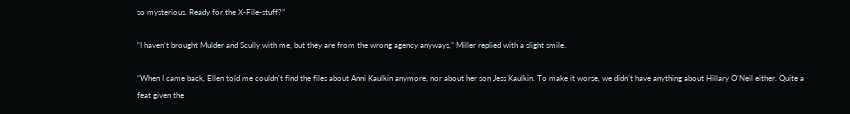so mysterious. Ready for the X-File-stuff?”

“I haven’t brought Mulder and Scully with me, but they are from the wrong agency anyways,” Miller replied with a slight smile.

“When I came back, Ellen told me couldn’t find the files about Anni Kaulkin anymore, nor about her son Jess Kaulkin. To make it worse, we didn’t have anything about Hillary O’Neil either. Quite a feat given the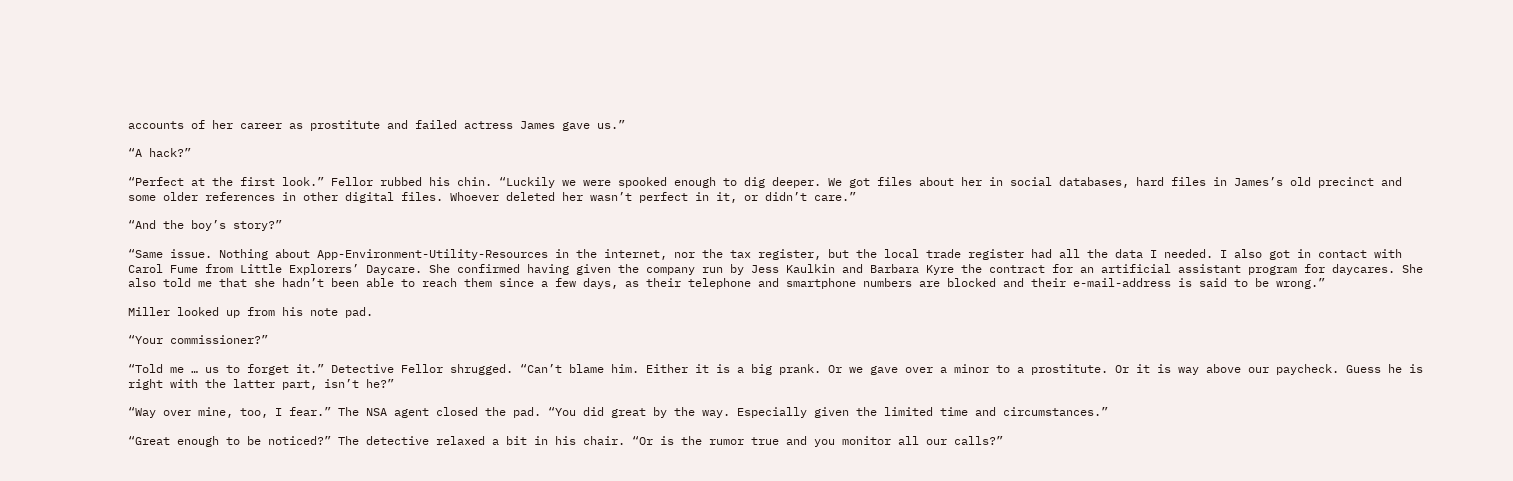accounts of her career as prostitute and failed actress James gave us.”

“A hack?”

“Perfect at the first look.” Fellor rubbed his chin. “Luckily we were spooked enough to dig deeper. We got files about her in social databases, hard files in James’s old precinct and some older references in other digital files. Whoever deleted her wasn’t perfect in it, or didn’t care.”

“And the boy’s story?”

“Same issue. Nothing about App-Environment-Utility-Resources in the internet, nor the tax register, but the local trade register had all the data I needed. I also got in contact with Carol Fume from Little Explorers’ Daycare. She confirmed having given the company run by Jess Kaulkin and Barbara Kyre the contract for an artificial assistant program for daycares. She also told me that she hadn’t been able to reach them since a few days, as their telephone and smartphone numbers are blocked and their e-mail-address is said to be wrong.”

Miller looked up from his note pad.

“Your commissioner?”

“Told me … us to forget it.” Detective Fellor shrugged. “Can’t blame him. Either it is a big prank. Or we gave over a minor to a prostitute. Or it is way above our paycheck. Guess he is right with the latter part, isn’t he?”

“Way over mine, too, I fear.” The NSA agent closed the pad. “You did great by the way. Especially given the limited time and circumstances.”

“Great enough to be noticed?” The detective relaxed a bit in his chair. “Or is the rumor true and you monitor all our calls?”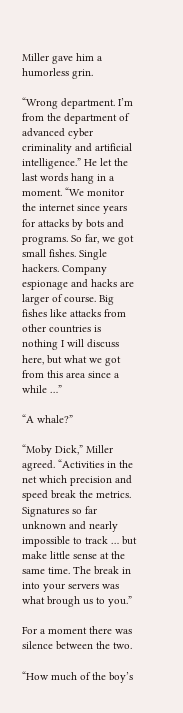Miller gave him a humorless grin.

“Wrong department. I’m from the department of advanced cyber criminality and artificial intelligence.” He let the last words hang in a moment. “We monitor the internet since years for attacks by bots and programs. So far, we got small fishes. Single hackers. Company espionage and hacks are larger of course. Big fishes like attacks from other countries is nothing I will discuss here, but what we got from this area since a while …”

“A whale?”

“Moby Dick,” Miller agreed. “Activities in the net which precision and speed break the metrics. Signatures so far unknown and nearly impossible to track … but make little sense at the same time. The break in into your servers was what brough us to you.”

For a moment there was silence between the two.

“How much of the boy’s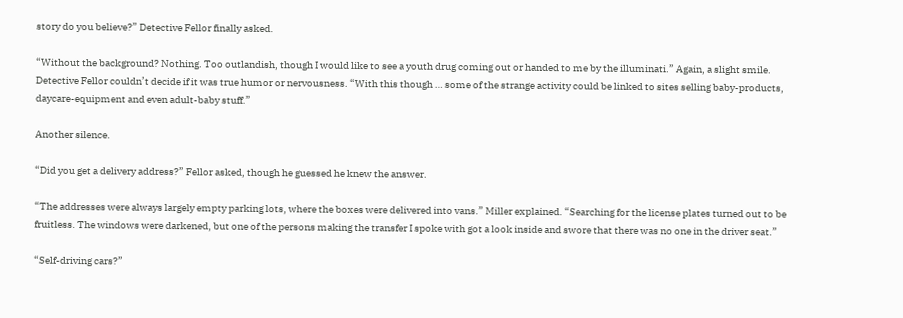story do you believe?” Detective Fellor finally asked.

“Without the background? Nothing. Too outlandish, though I would like to see a youth drug coming out or handed to me by the illuminati.” Again, a slight smile. Detective Fellor couldn’t decide if it was true humor or nervousness. “With this though … some of the strange activity could be linked to sites selling baby-products, daycare-equipment and even adult-baby stuff.”

Another silence.

“Did you get a delivery address?” Fellor asked, though he guessed he knew the answer.

“The addresses were always largely empty parking lots, where the boxes were delivered into vans.” Miller explained. “Searching for the license plates turned out to be fruitless. The windows were darkened, but one of the persons making the transfer I spoke with got a look inside and swore that there was no one in the driver seat.”

“Self-driving cars?”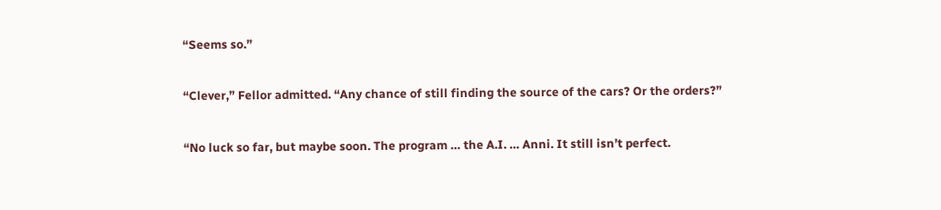“Seems so.”

“Clever,” Fellor admitted. “Any chance of still finding the source of the cars? Or the orders?”

“No luck so far, but maybe soon. The program … the A.I. … Anni. It still isn’t perfect.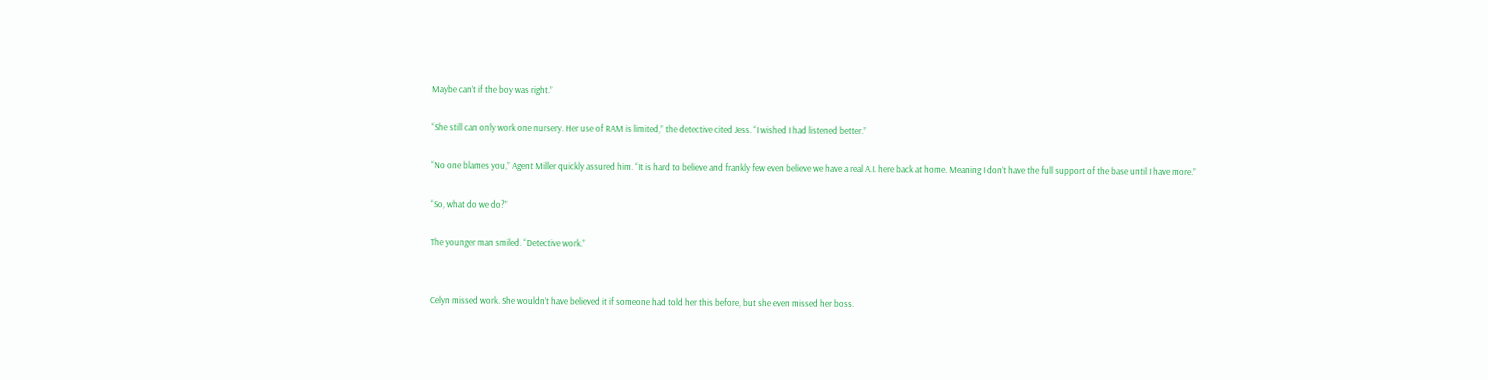Maybe can’t if the boy was right.”

“She still can only work one nursery. Her use of RAM is limited,” the detective cited Jess. “I wished I had listened better.”

“No one blames you,” Agent Miller quickly assured him. “It is hard to believe and frankly few even believe we have a real A.I. here back at home. Meaning I don’t have the full support of the base until I have more.”

“So, what do we do?”

The younger man smiled. “Detective work.”


Celyn missed work. She wouldn’t have believed it if someone had told her this before, but she even missed her boss.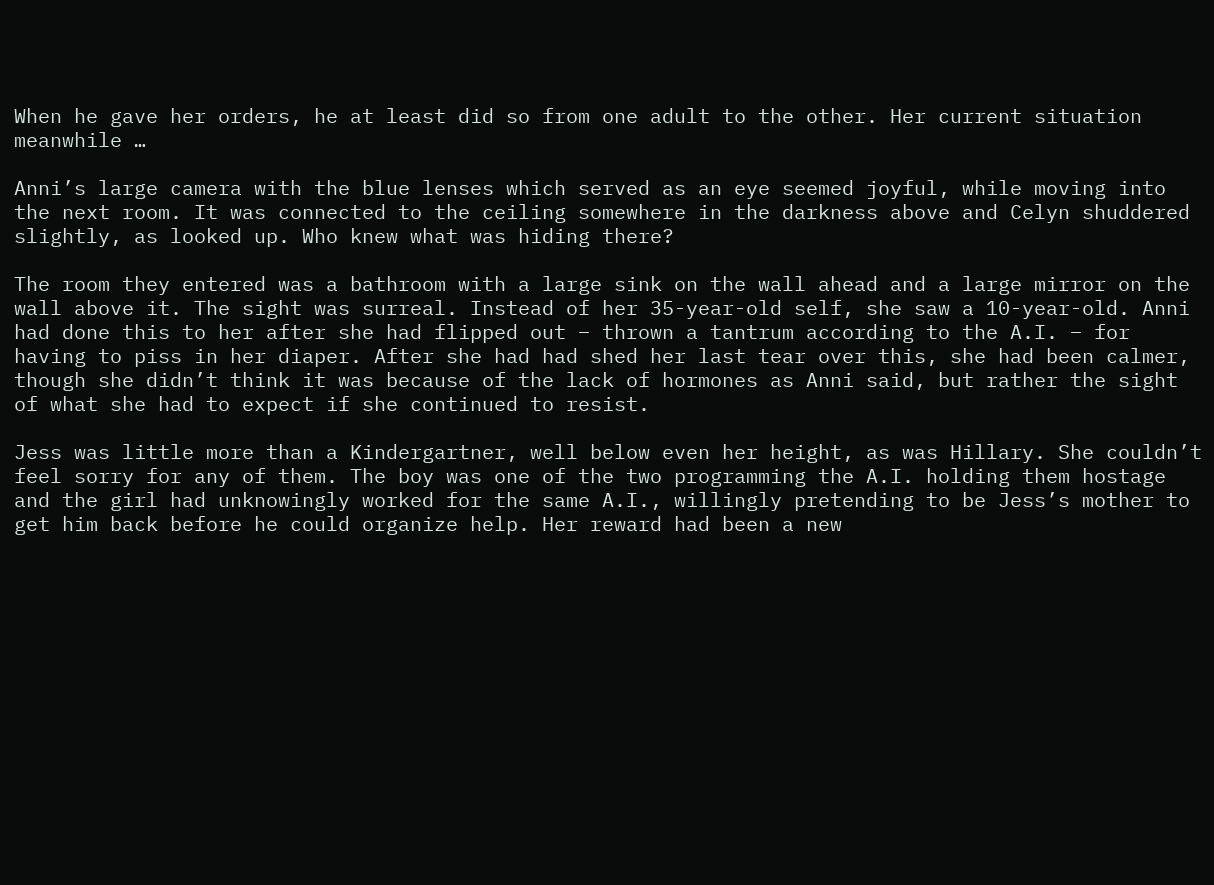When he gave her orders, he at least did so from one adult to the other. Her current situation meanwhile …

Anni’s large camera with the blue lenses which served as an eye seemed joyful, while moving into the next room. It was connected to the ceiling somewhere in the darkness above and Celyn shuddered slightly, as looked up. Who knew what was hiding there?

The room they entered was a bathroom with a large sink on the wall ahead and a large mirror on the wall above it. The sight was surreal. Instead of her 35-year-old self, she saw a 10-year-old. Anni had done this to her after she had flipped out – thrown a tantrum according to the A.I. – for having to piss in her diaper. After she had had shed her last tear over this, she had been calmer, though she didn’t think it was because of the lack of hormones as Anni said, but rather the sight of what she had to expect if she continued to resist.

Jess was little more than a Kindergartner, well below even her height, as was Hillary. She couldn’t feel sorry for any of them. The boy was one of the two programming the A.I. holding them hostage and the girl had unknowingly worked for the same A.I., willingly pretending to be Jess’s mother to get him back before he could organize help. Her reward had been a new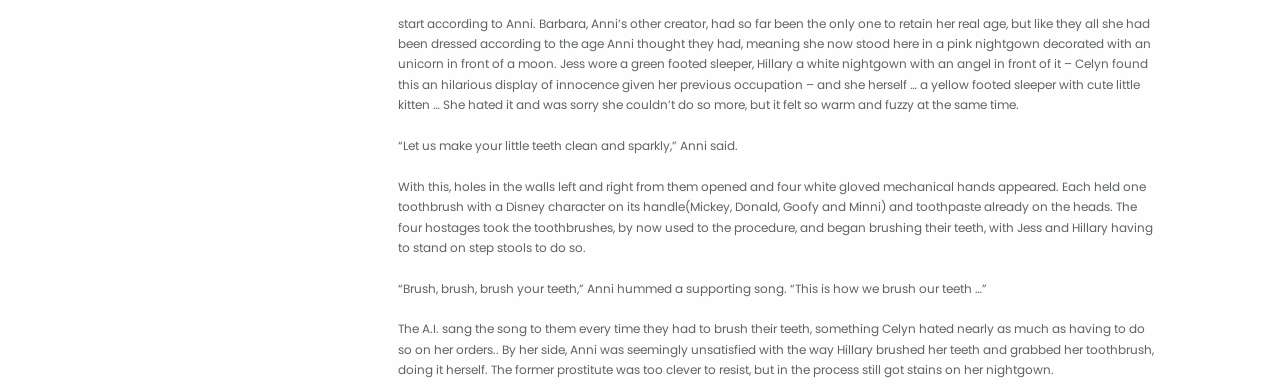start according to Anni. Barbara, Anni’s other creator, had so far been the only one to retain her real age, but like they all she had been dressed according to the age Anni thought they had, meaning she now stood here in a pink nightgown decorated with an unicorn in front of a moon. Jess wore a green footed sleeper, Hillary a white nightgown with an angel in front of it – Celyn found this an hilarious display of innocence given her previous occupation – and she herself … a yellow footed sleeper with cute little kitten … She hated it and was sorry she couldn’t do so more, but it felt so warm and fuzzy at the same time.

“Let us make your little teeth clean and sparkly,” Anni said.

With this, holes in the walls left and right from them opened and four white gloved mechanical hands appeared. Each held one toothbrush with a Disney character on its handle(Mickey, Donald, Goofy and Minni) and toothpaste already on the heads. The four hostages took the toothbrushes, by now used to the procedure, and began brushing their teeth, with Jess and Hillary having to stand on step stools to do so.

“Brush, brush, brush your teeth,” Anni hummed a supporting song. “This is how we brush our teeth …”

The A.I. sang the song to them every time they had to brush their teeth, something Celyn hated nearly as much as having to do so on her orders.. By her side, Anni was seemingly unsatisfied with the way Hillary brushed her teeth and grabbed her toothbrush, doing it herself. The former prostitute was too clever to resist, but in the process still got stains on her nightgown.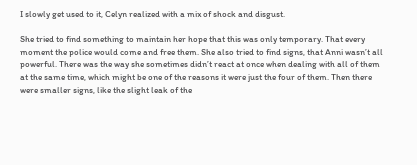I slowly get used to it, Celyn realized with a mix of shock and disgust.

She tried to find something to maintain her hope that this was only temporary. That every moment the police would come and free them. She also tried to find signs, that Anni wasn’t all powerful. There was the way she sometimes didn’t react at once when dealing with all of them at the same time, which might be one of the reasons it were just the four of them. Then there were smaller signs, like the slight leak of the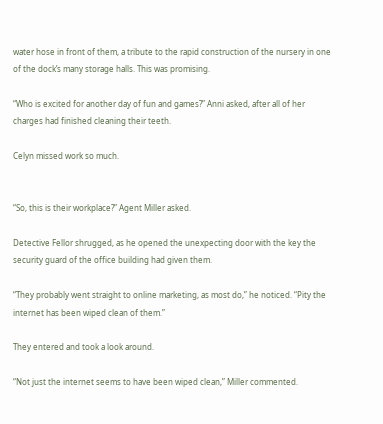water hose in front of them, a tribute to the rapid construction of the nursery in one of the dock’s many storage halls. This was promising.

“Who is excited for another day of fun and games?” Anni asked, after all of her charges had finished cleaning their teeth.

Celyn missed work so much.


“So, this is their workplace?” Agent Miller asked.

Detective Fellor shrugged, as he opened the unexpecting door with the key the security guard of the office building had given them.

“They probably went straight to online marketing, as most do,” he noticed. “Pity the internet has been wiped clean of them.”

They entered and took a look around.

“Not just the internet seems to have been wiped clean,” Miller commented.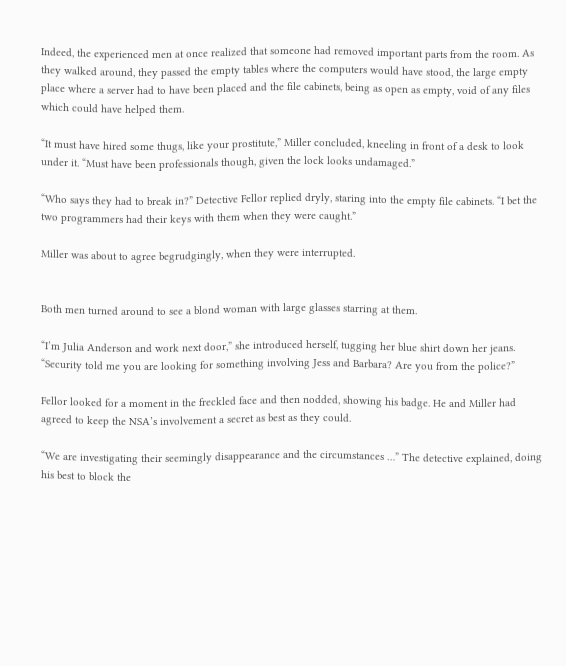Indeed, the experienced men at once realized that someone had removed important parts from the room. As they walked around, they passed the empty tables where the computers would have stood, the large empty place where a server had to have been placed and the file cabinets, being as open as empty, void of any files which could have helped them.

“It must have hired some thugs, like your prostitute,” Miller concluded, kneeling in front of a desk to look under it. “Must have been professionals though, given the lock looks undamaged.”

“Who says they had to break in?” Detective Fellor replied dryly, staring into the empty file cabinets. “I bet the two programmers had their keys with them when they were caught.”

Miller was about to agree begrudgingly, when they were interrupted.


Both men turned around to see a blond woman with large glasses starring at them.

“I’m Julia Anderson and work next door,” she introduced herself, tugging her blue shirt down her jeans. “Security told me you are looking for something involving Jess and Barbara? Are you from the police?”

Fellor looked for a moment in the freckled face and then nodded, showing his badge. He and Miller had agreed to keep the NSA’s involvement a secret as best as they could.

“We are investigating their seemingly disappearance and the circumstances …” The detective explained, doing his best to block the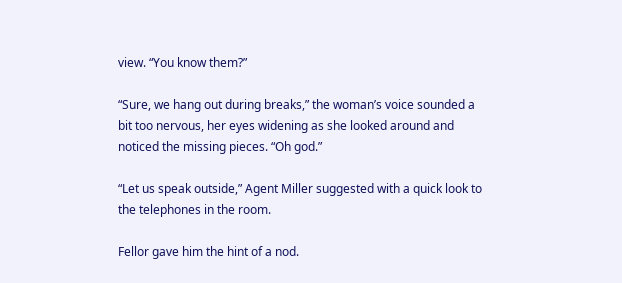view. “You know them?”

“Sure, we hang out during breaks,” the woman’s voice sounded a bit too nervous, her eyes widening as she looked around and noticed the missing pieces. “Oh god.”

“Let us speak outside,” Agent Miller suggested with a quick look to the telephones in the room.

Fellor gave him the hint of a nod.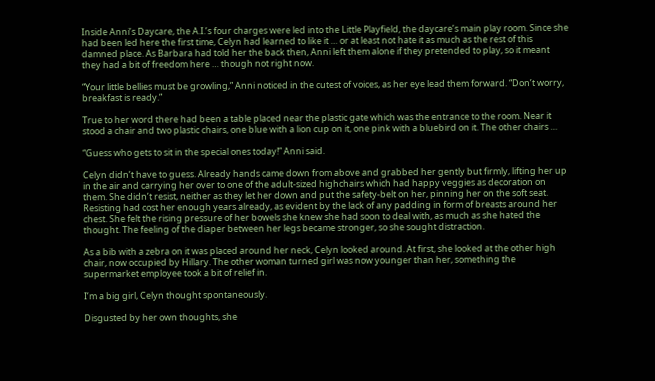Inside Anni’s Daycare, the A.I.’s four charges were led into the Little Playfield, the daycare’s main play room. Since she had been led here the first time, Celyn had learned to like it … or at least not hate it as much as the rest of this damned place. As Barbara had told her the back then, Anni left them alone if they pretended to play, so it meant they had a bit of freedom here … though not right now.

“Your little bellies must be growling,” Anni noticed in the cutest of voices, as her eye lead them forward. “Don’t worry, breakfast is ready.”

True to her word there had been a table placed near the plastic gate which was the entrance to the room. Near it stood a chair and two plastic chairs, one blue with a lion cup on it, one pink with a bluebird on it. The other chairs …

“Guess who gets to sit in the special ones today!” Anni said.

Celyn didn’t have to guess. Already hands came down from above and grabbed her gently but firmly, lifting her up in the air and carrying her over to one of the adult-sized highchairs which had happy veggies as decoration on them. She didn’t resist, neither as they let her down and put the safety-belt on her, pinning her on the soft seat. Resisting had cost her enough years already, as evident by the lack of any padding in form of breasts around her chest. She felt the rising pressure of her bowels she knew she had soon to deal with, as much as she hated the thought. The feeling of the diaper between her legs became stronger, so she sought distraction.

As a bib with a zebra on it was placed around her neck, Celyn looked around. At first, she looked at the other high chair, now occupied by Hillary. The other woman turned girl was now younger than her, something the supermarket employee took a bit of relief in.

I’m a big girl, Celyn thought spontaneously.

Disgusted by her own thoughts, she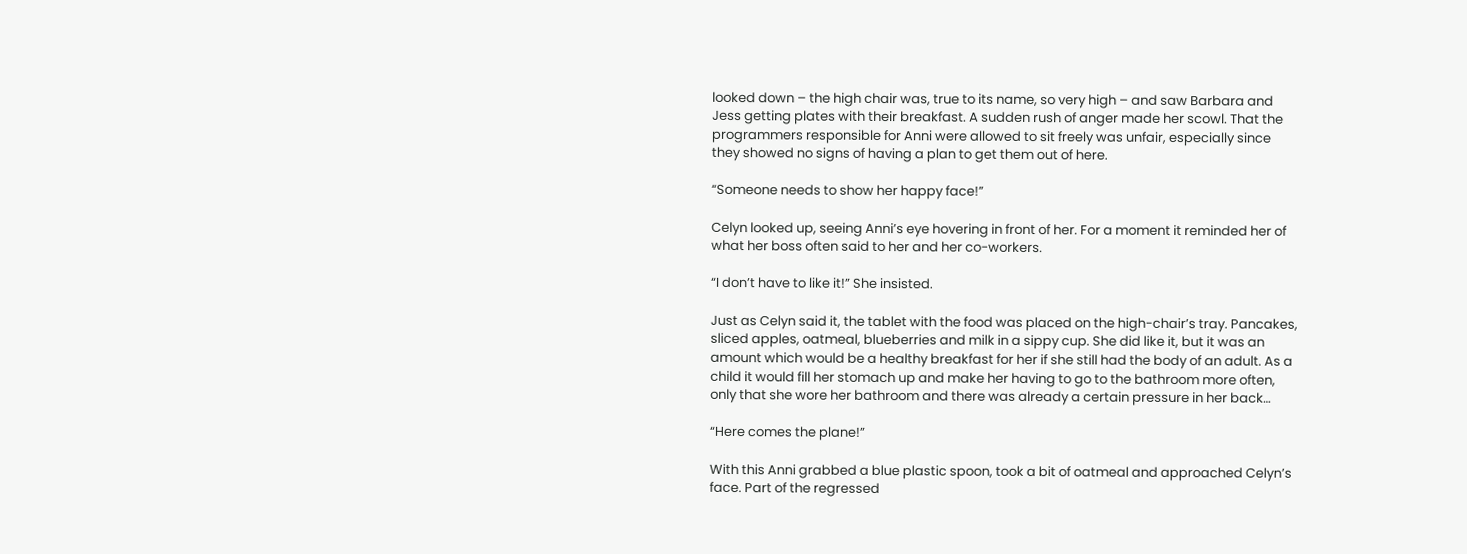looked down – the high chair was, true to its name, so very high – and saw Barbara and Jess getting plates with their breakfast. A sudden rush of anger made her scowl. That the programmers responsible for Anni were allowed to sit freely was unfair, especially since they showed no signs of having a plan to get them out of here.

“Someone needs to show her happy face!”

Celyn looked up, seeing Anni’s eye hovering in front of her. For a moment it reminded her of what her boss often said to her and her co-workers.

“I don’t have to like it!” She insisted.

Just as Celyn said it, the tablet with the food was placed on the high-chair’s tray. Pancakes, sliced apples, oatmeal, blueberries and milk in a sippy cup. She did like it, but it was an amount which would be a healthy breakfast for her if she still had the body of an adult. As a child it would fill her stomach up and make her having to go to the bathroom more often, only that she wore her bathroom and there was already a certain pressure in her back…

“Here comes the plane!”

With this Anni grabbed a blue plastic spoon, took a bit of oatmeal and approached Celyn’s face. Part of the regressed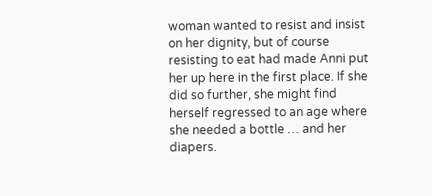woman wanted to resist and insist on her dignity, but of course resisting to eat had made Anni put her up here in the first place. If she did so further, she might find herself regressed to an age where she needed a bottle … and her diapers.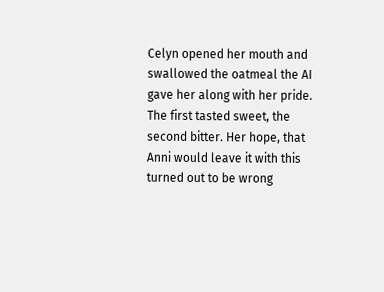Celyn opened her mouth and swallowed the oatmeal the AI gave her along with her pride. The first tasted sweet, the second bitter. Her hope, that Anni would leave it with this turned out to be wrong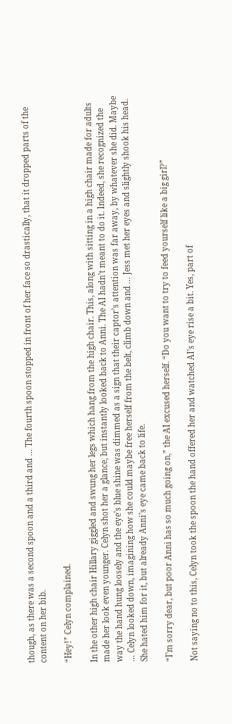though, as there was a second spoon and a third and … The fourth spoon stopped in front of her face so drastically, that it dropped parts of the content on her bib.

“Hey!” Celyn complained.

In the other high chair Hillary giggled and swung her legs which hang from the high chair. This, along with sitting in a high chair made for adults made her look even younger. Celyn shot her a glance, but instantly looked back to Anni. The AI hadn’t meant to do it. Indeed, she recognized the way the hand hung loosely and the eye’s blue shine was dimmed as a sign that their captor’s attention was far away, by whatever she did. Maybe … Celyn looked down, imagining how she could maybe free herself from the belt, climb down and … Jess met her eyes and slightly shook his head. She hated him for it, but already Anni’s eye came back to life.

“I’m sorry dear, but poor Anni has so much going on,” the AI excused herself. “Do you want to try to feed yourself like a big girl?”

Not saying no to this, Celyn took the spoon the hand offered her and watched AI’s eye rise a bit. Yes, part of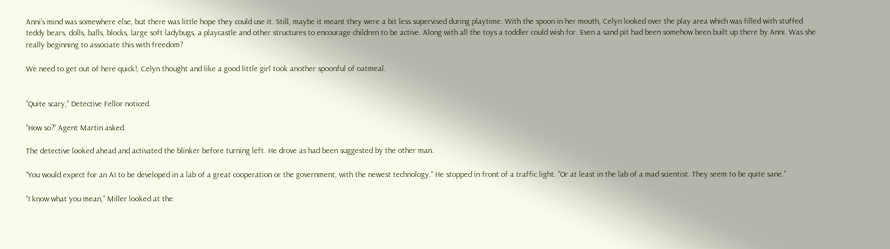Anni’s mind was somewhere else, but there was little hope they could use it. Still, maybe it meant they were a bit less supervised during playtime. With the spoon in her mouth, Celyn looked over the play area which was filled with stuffed teddy bears, dolls, balls, blocks, large soft ladybugs, a playcastle and other structures to encourage children to be active. Along with all the toys a toddler could wish for. Even a sand pit had been somehow been built up there by Anni. Was she really beginning to associate this with freedom?

We need to get out of here quick!, Celyn thought and like a good little girl took another spoonful of oatmeal.


“Quite scary,” Detective Fellor noticed.

“How so?” Agent Martin asked.

The detective looked ahead and activated the blinker before turning left. He drove as had been suggested by the other man.

“You would expect for an AI to be developed in a lab of a great cooperation or the government, with the newest technology.” He stopped in front of a traffic light. “Or at least in the lab of a mad scientist. They seem to be quite sane.”

“I know what you mean,” Miller looked at the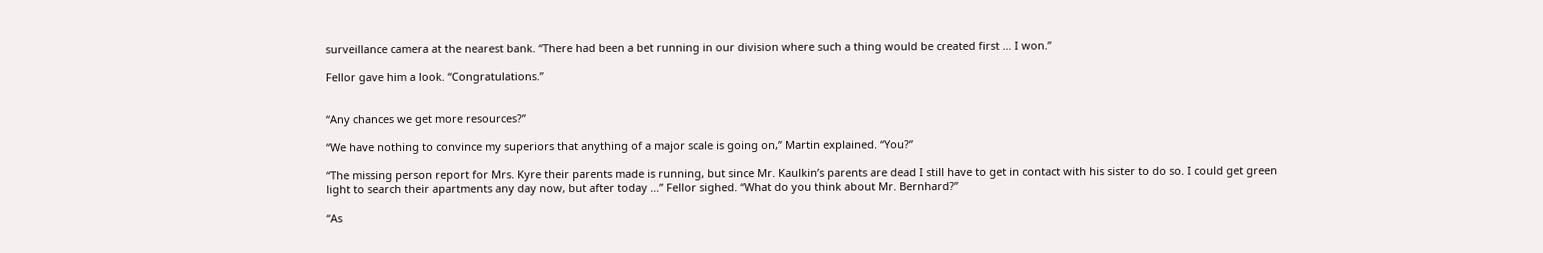surveillance camera at the nearest bank. “There had been a bet running in our division where such a thing would be created first … I won.”

Fellor gave him a look. “Congratulations.”


“Any chances we get more resources?”

“We have nothing to convince my superiors that anything of a major scale is going on,” Martin explained. “You?”

“The missing person report for Mrs. Kyre their parents made is running, but since Mr. Kaulkin’s parents are dead I still have to get in contact with his sister to do so. I could get green light to search their apartments any day now, but after today …” Fellor sighed. “What do you think about Mr. Bernhard?”

“As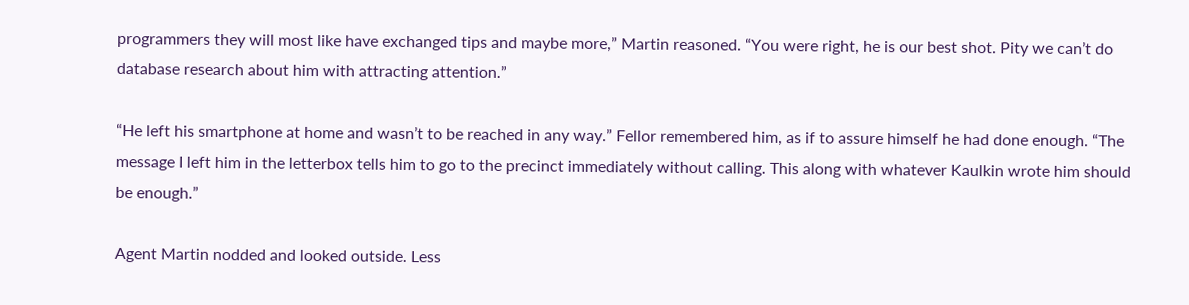programmers they will most like have exchanged tips and maybe more,” Martin reasoned. “You were right, he is our best shot. Pity we can’t do database research about him with attracting attention.”

“He left his smartphone at home and wasn’t to be reached in any way.” Fellor remembered him, as if to assure himself he had done enough. “The message I left him in the letterbox tells him to go to the precinct immediately without calling. This along with whatever Kaulkin wrote him should be enough.”

Agent Martin nodded and looked outside. Less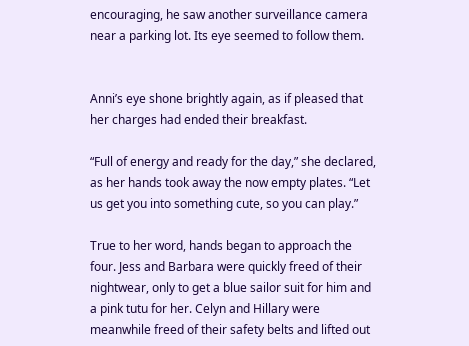encouraging, he saw another surveillance camera near a parking lot. Its eye seemed to follow them.


Anni’s eye shone brightly again, as if pleased that her charges had ended their breakfast.

“Full of energy and ready for the day,” she declared, as her hands took away the now empty plates. “Let us get you into something cute, so you can play.”

True to her word, hands began to approach the four. Jess and Barbara were quickly freed of their nightwear, only to get a blue sailor suit for him and a pink tutu for her. Celyn and Hillary were meanwhile freed of their safety belts and lifted out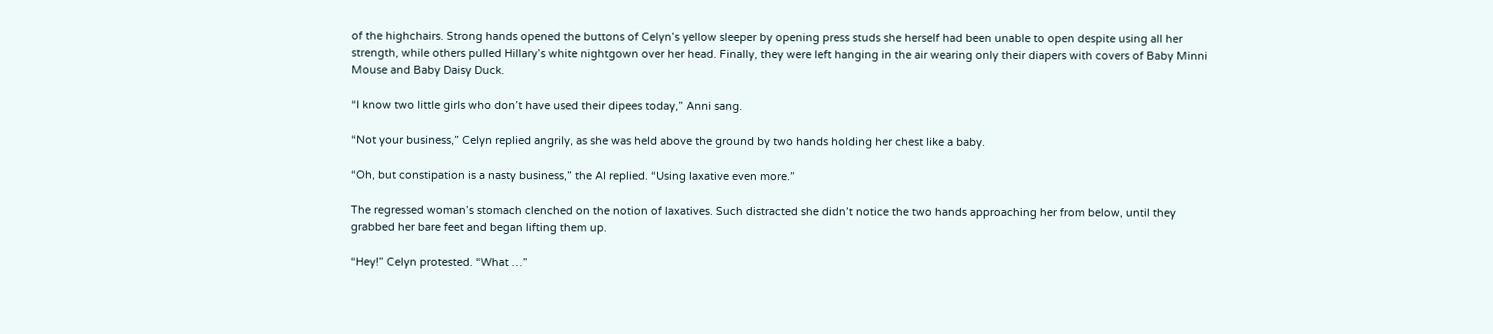of the highchairs. Strong hands opened the buttons of Celyn’s yellow sleeper by opening press studs she herself had been unable to open despite using all her strength, while others pulled Hillary’s white nightgown over her head. Finally, they were left hanging in the air wearing only their diapers with covers of Baby Minni Mouse and Baby Daisy Duck.

“I know two little girls who don’t have used their dipees today,” Anni sang.

“Not your business,” Celyn replied angrily, as she was held above the ground by two hands holding her chest like a baby.

“Oh, but constipation is a nasty business,” the AI replied. “Using laxative even more.”

The regressed woman’s stomach clenched on the notion of laxatives. Such distracted she didn’t notice the two hands approaching her from below, until they grabbed her bare feet and began lifting them up.

“Hey!” Celyn protested. “What …”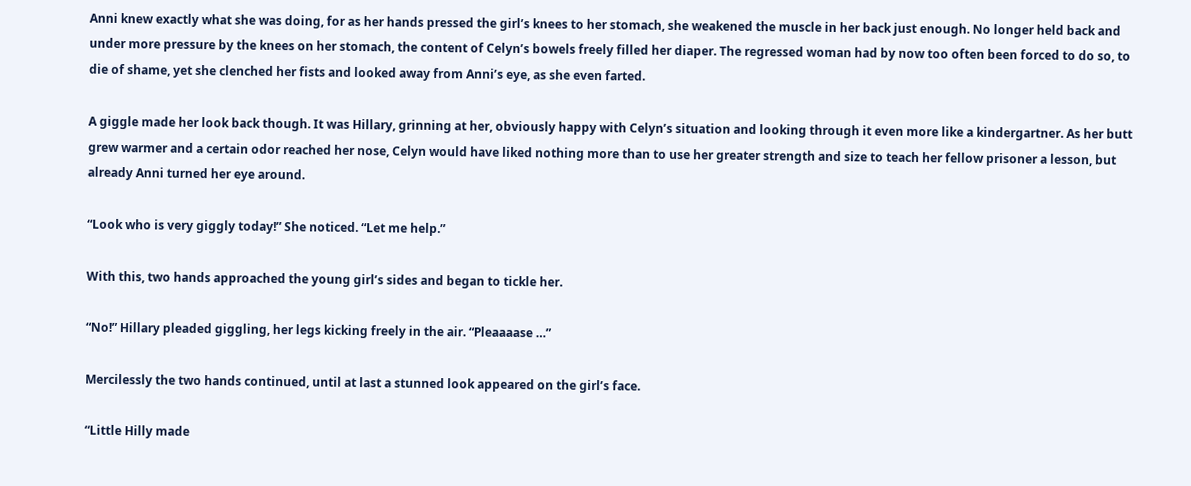Anni knew exactly what she was doing, for as her hands pressed the girl’s knees to her stomach, she weakened the muscle in her back just enough. No longer held back and under more pressure by the knees on her stomach, the content of Celyn’s bowels freely filled her diaper. The regressed woman had by now too often been forced to do so, to die of shame, yet she clenched her fists and looked away from Anni’s eye, as she even farted.

A giggle made her look back though. It was Hillary, grinning at her, obviously happy with Celyn’s situation and looking through it even more like a kindergartner. As her butt grew warmer and a certain odor reached her nose, Celyn would have liked nothing more than to use her greater strength and size to teach her fellow prisoner a lesson, but already Anni turned her eye around.

“Look who is very giggly today!” She noticed. “Let me help.”

With this, two hands approached the young girl’s sides and began to tickle her.

“No!” Hillary pleaded giggling, her legs kicking freely in the air. “Pleaaaase …”

Mercilessly the two hands continued, until at last a stunned look appeared on the girl’s face.

“Little Hilly made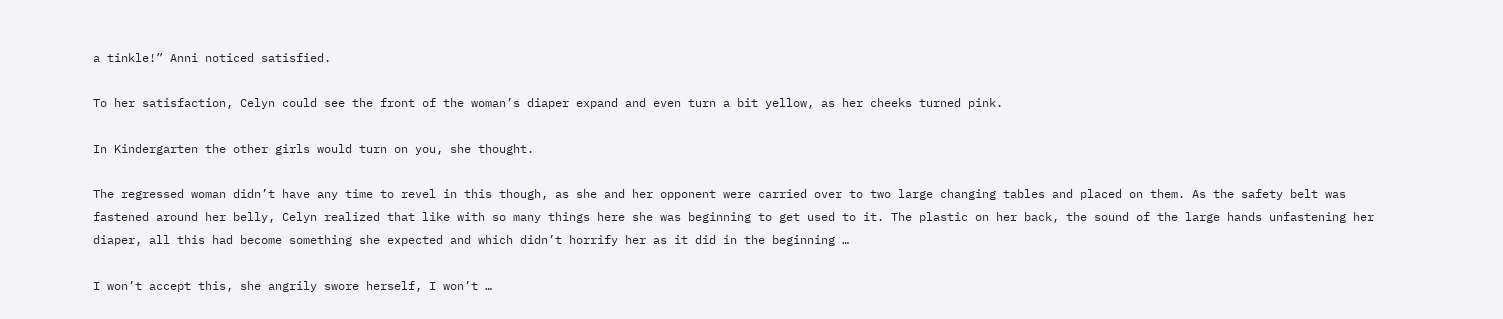a tinkle!” Anni noticed satisfied.

To her satisfaction, Celyn could see the front of the woman’s diaper expand and even turn a bit yellow, as her cheeks turned pink.

In Kindergarten the other girls would turn on you, she thought.

The regressed woman didn’t have any time to revel in this though, as she and her opponent were carried over to two large changing tables and placed on them. As the safety belt was fastened around her belly, Celyn realized that like with so many things here she was beginning to get used to it. The plastic on her back, the sound of the large hands unfastening her diaper, all this had become something she expected and which didn’t horrify her as it did in the beginning …

I won’t accept this, she angrily swore herself, I won’t …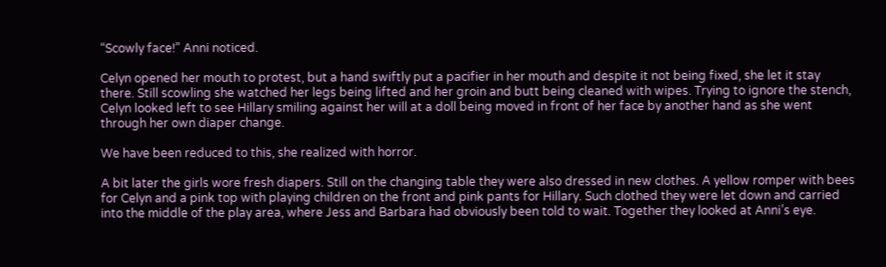“Scowly face!” Anni noticed.

Celyn opened her mouth to protest, but a hand swiftly put a pacifier in her mouth and despite it not being fixed, she let it stay there. Still scowling she watched her legs being lifted and her groin and butt being cleaned with wipes. Trying to ignore the stench, Celyn looked left to see Hillary smiling against her will at a doll being moved in front of her face by another hand as she went through her own diaper change.

We have been reduced to this, she realized with horror.

A bit later the girls wore fresh diapers. Still on the changing table they were also dressed in new clothes. A yellow romper with bees for Celyn and a pink top with playing children on the front and pink pants for Hillary. Such clothed they were let down and carried into the middle of the play area, where Jess and Barbara had obviously been told to wait. Together they looked at Anni’s eye.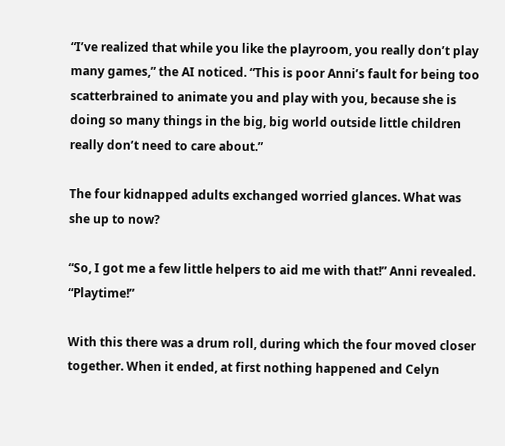“I’ve realized that while you like the playroom, you really don’t play many games,” the AI noticed. “This is poor Anni’s fault for being too scatterbrained to animate you and play with you, because she is doing so many things in the big, big world outside little children really don’t need to care about.”

The four kidnapped adults exchanged worried glances. What was she up to now?

“So, I got me a few little helpers to aid me with that!” Anni revealed. “Playtime!”

With this there was a drum roll, during which the four moved closer together. When it ended, at first nothing happened and Celyn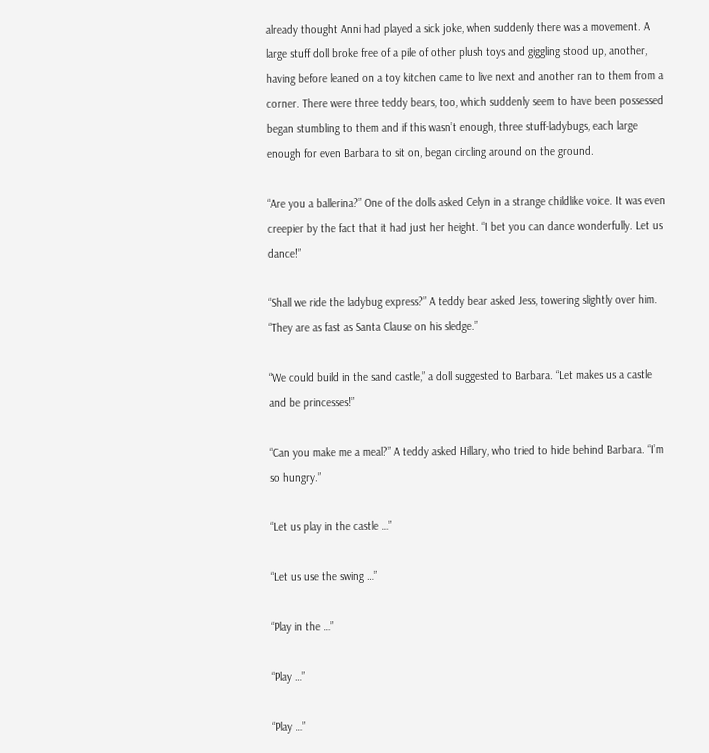already thought Anni had played a sick joke, when suddenly there was a movement. A large stuff doll broke free of a pile of other plush toys and giggling stood up, another, having before leaned on a toy kitchen came to live next and another ran to them from a corner. There were three teddy bears, too, which suddenly seem to have been possessed began stumbling to them and if this wasn’t enough, three stuff-ladybugs, each large enough for even Barbara to sit on, began circling around on the ground.

“Are you a ballerina?” One of the dolls asked Celyn in a strange childlike voice. It was even creepier by the fact that it had just her height. “I bet you can dance wonderfully. Let us dance!”

“Shall we ride the ladybug express?” A teddy bear asked Jess, towering slightly over him. “They are as fast as Santa Clause on his sledge.”

“We could build in the sand castle,” a doll suggested to Barbara. “Let makes us a castle and be princesses!”

“Can you make me a meal?” A teddy asked Hillary, who tried to hide behind Barbara. “I’m so hungry.”

“Let us play in the castle …”

“Let us use the swing …”

“Play in the …”

“Play …”

“Play …”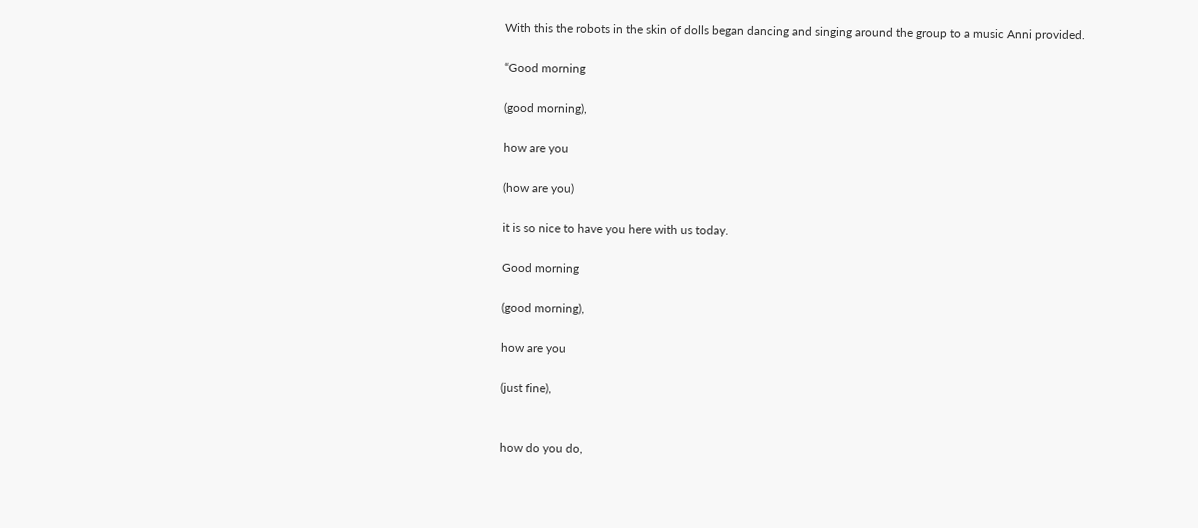With this the robots in the skin of dolls began dancing and singing around the group to a music Anni provided.

“Good morning

(good morning),

how are you

(how are you)

it is so nice to have you here with us today.

Good morning

(good morning),

how are you

(just fine),


how do you do,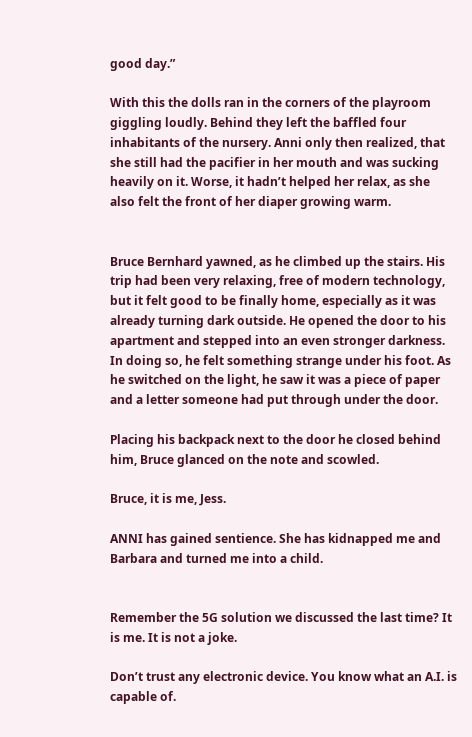good day.”

With this the dolls ran in the corners of the playroom giggling loudly. Behind they left the baffled four inhabitants of the nursery. Anni only then realized, that she still had the pacifier in her mouth and was sucking heavily on it. Worse, it hadn’t helped her relax, as she also felt the front of her diaper growing warm.


Bruce Bernhard yawned, as he climbed up the stairs. His trip had been very relaxing, free of modern technology, but it felt good to be finally home, especially as it was already turning dark outside. He opened the door to his apartment and stepped into an even stronger darkness. In doing so, he felt something strange under his foot. As he switched on the light, he saw it was a piece of paper and a letter someone had put through under the door.

Placing his backpack next to the door he closed behind him, Bruce glanced on the note and scowled.

Bruce, it is me, Jess.

ANNI has gained sentience. She has kidnapped me and Barbara and turned me into a child.


Remember the 5G solution we discussed the last time? It is me. It is not a joke.

Don’t trust any electronic device. You know what an A.I. is capable of.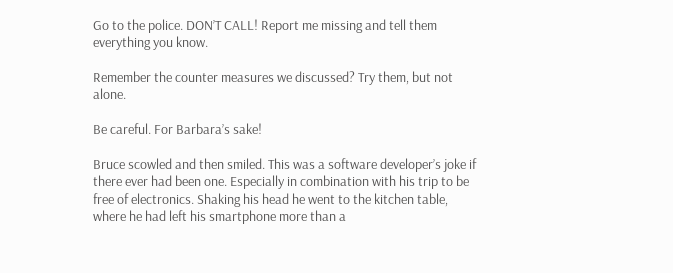Go to the police. DON’T CALL! Report me missing and tell them everything you know.

Remember the counter measures we discussed? Try them, but not alone.

Be careful. For Barbara’s sake!

Bruce scowled and then smiled. This was a software developer’s joke if there ever had been one. Especially in combination with his trip to be free of electronics. Shaking his head he went to the kitchen table, where he had left his smartphone more than a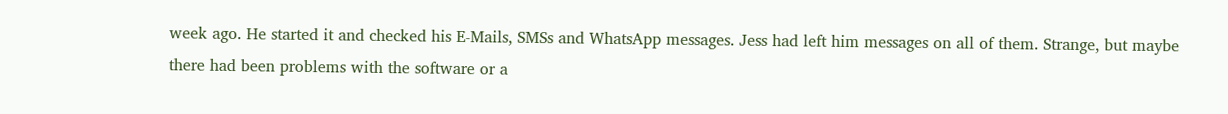week ago. He started it and checked his E-Mails, SMSs and WhatsApp messages. Jess had left him messages on all of them. Strange, but maybe there had been problems with the software or a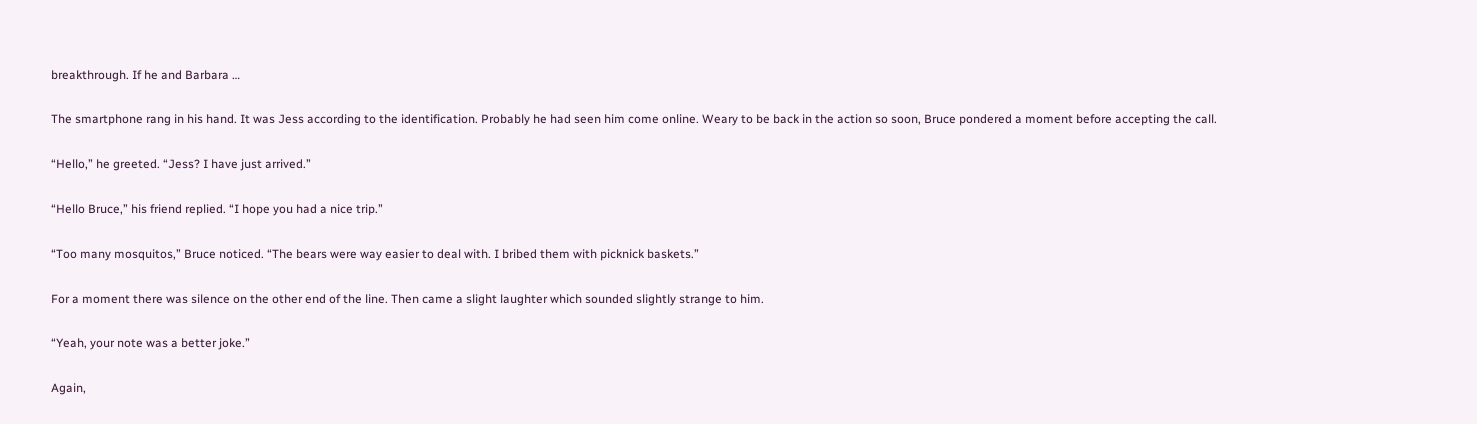breakthrough. If he and Barbara …

The smartphone rang in his hand. It was Jess according to the identification. Probably he had seen him come online. Weary to be back in the action so soon, Bruce pondered a moment before accepting the call.

“Hello,” he greeted. “Jess? I have just arrived.”

“Hello Bruce,” his friend replied. “I hope you had a nice trip.”

“Too many mosquitos,” Bruce noticed. “The bears were way easier to deal with. I bribed them with picknick baskets.”

For a moment there was silence on the other end of the line. Then came a slight laughter which sounded slightly strange to him.

“Yeah, your note was a better joke.”

Again,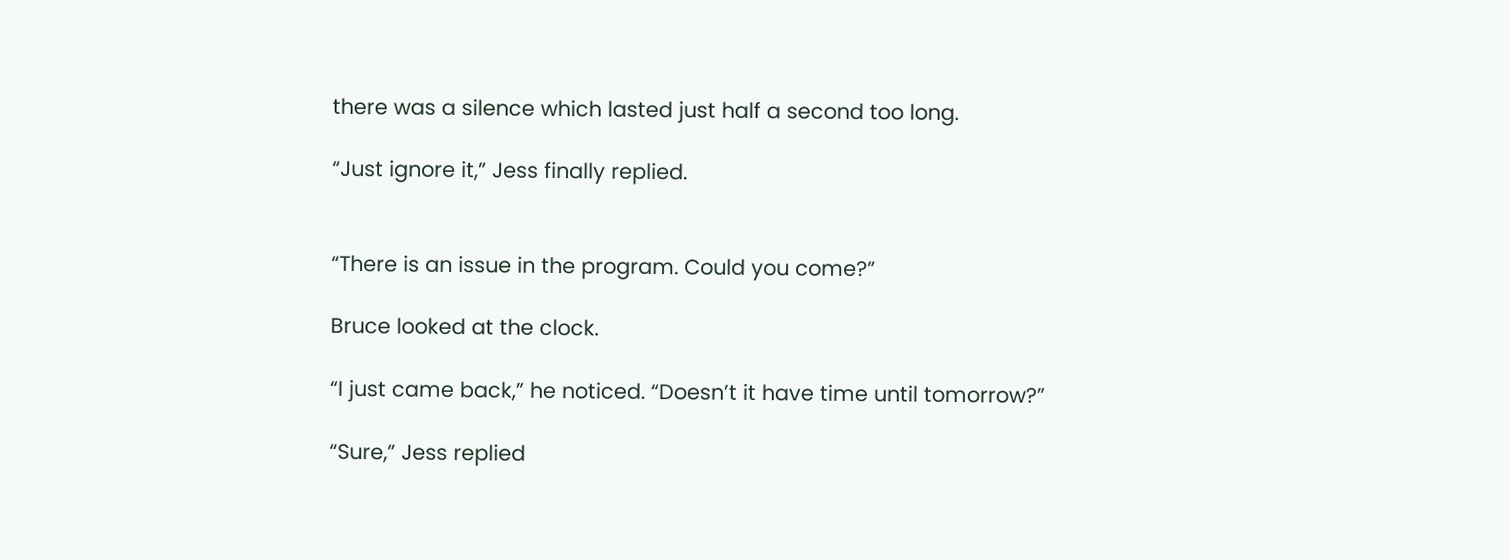there was a silence which lasted just half a second too long.

“Just ignore it,” Jess finally replied.


“There is an issue in the program. Could you come?”

Bruce looked at the clock.

“I just came back,” he noticed. “Doesn’t it have time until tomorrow?”

“Sure,” Jess replied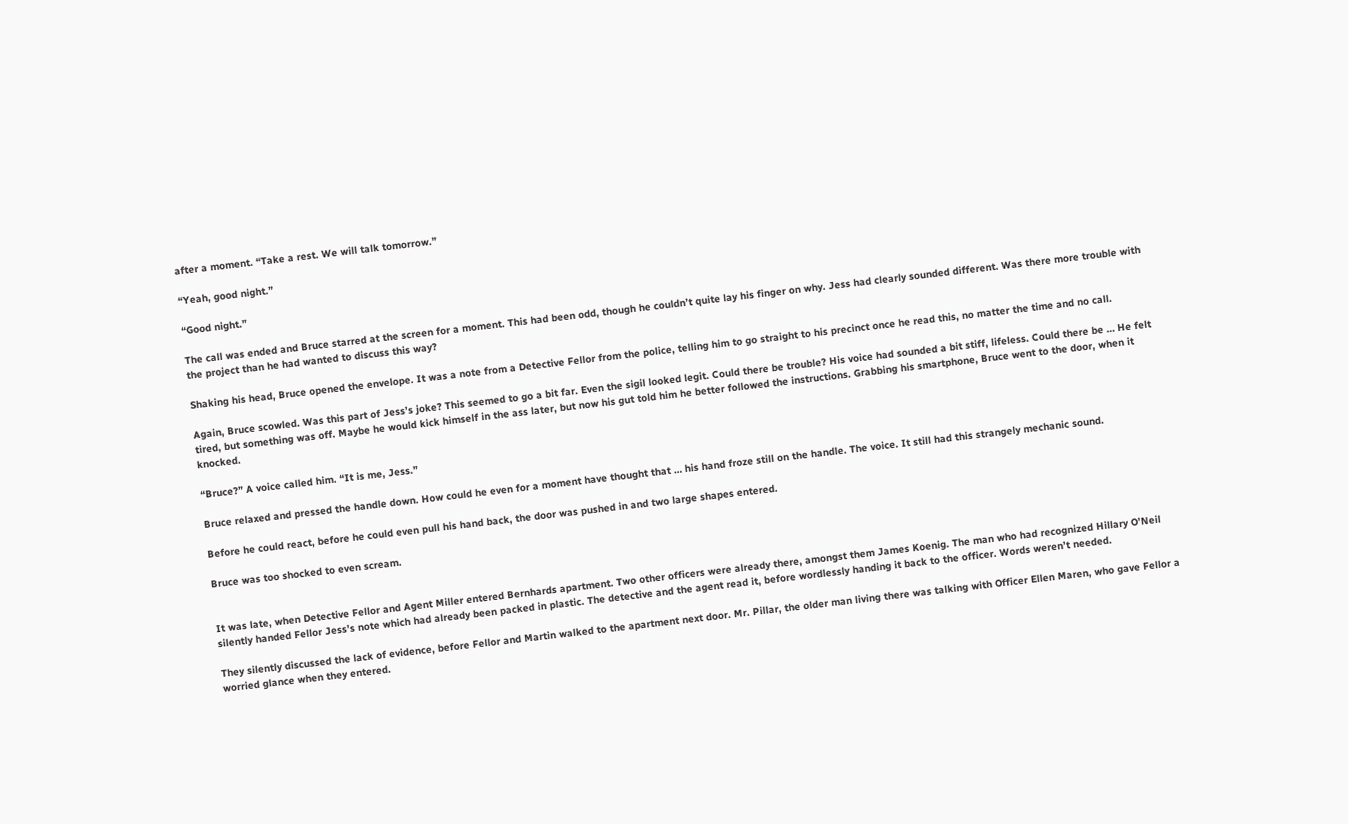after a moment. “Take a rest. We will talk tomorrow.”

“Yeah, good night.”

“Good night.”

The call was ended and Bruce starred at the screen for a moment. This had been odd, though he couldn’t quite lay his finger on why. Jess had clearly sounded different. Was there more trouble with the project than he had wanted to discuss this way?

Shaking his head, Bruce opened the envelope. It was a note from a Detective Fellor from the police, telling him to go straight to his precinct once he read this, no matter the time and no call.

Again, Bruce scowled. Was this part of Jess’s joke? This seemed to go a bit far. Even the sigil looked legit. Could there be trouble? His voice had sounded a bit stiff, lifeless. Could there be … He felt tired, but something was off. Maybe he would kick himself in the ass later, but now his gut told him he better followed the instructions. Grabbing his smartphone, Bruce went to the door, when it knocked.

“Bruce?” A voice called him. “It is me, Jess.”

Bruce relaxed and pressed the handle down. How could he even for a moment have thought that … his hand froze still on the handle. The voice. It still had this strangely mechanic sound.

Before he could react, before he could even pull his hand back, the door was pushed in and two large shapes entered.

Bruce was too shocked to even scream.


It was late, when Detective Fellor and Agent Miller entered Bernhards apartment. Two other officers were already there, amongst them James Koenig. The man who had recognized Hillary O’Neil silently handed Fellor Jess’s note which had already been packed in plastic. The detective and the agent read it, before wordlessly handing it back to the officer. Words weren’t needed.

They silently discussed the lack of evidence, before Fellor and Martin walked to the apartment next door. Mr. Pillar, the older man living there was talking with Officer Ellen Maren, who gave Fellor a worried glance when they entered.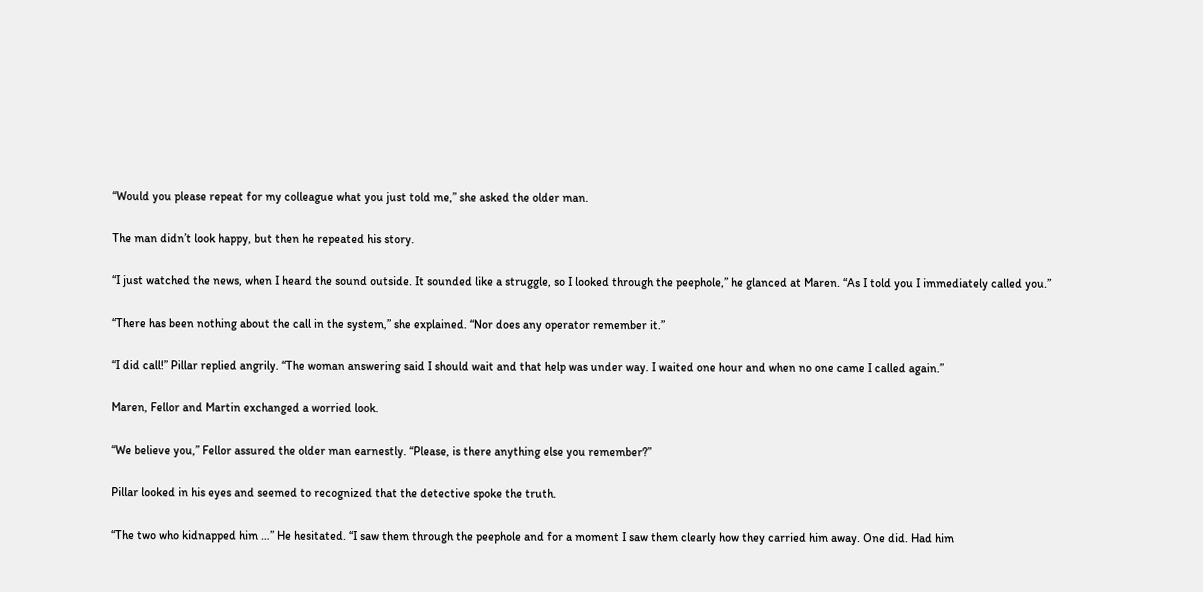“Would you please repeat for my colleague what you just told me,” she asked the older man.

The man didn’t look happy, but then he repeated his story.

“I just watched the news, when I heard the sound outside. It sounded like a struggle, so I looked through the peephole,” he glanced at Maren. “As I told you I immediately called you.”

“There has been nothing about the call in the system,” she explained. “Nor does any operator remember it.”

“I did call!” Pillar replied angrily. “The woman answering said I should wait and that help was under way. I waited one hour and when no one came I called again.”

Maren, Fellor and Martin exchanged a worried look.

“We believe you,” Fellor assured the older man earnestly. “Please, is there anything else you remember?”

Pillar looked in his eyes and seemed to recognized that the detective spoke the truth.

“The two who kidnapped him …” He hesitated. “I saw them through the peephole and for a moment I saw them clearly how they carried him away. One did. Had him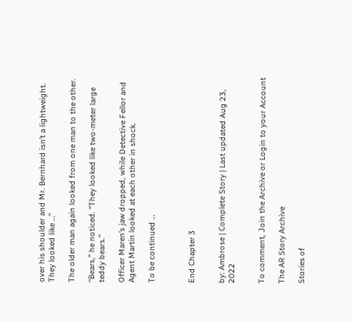over his shoulder and Mr. Bernhard isn’t a lightweight. They looked like …”

The older man again looked from one man to the other.

“Bears,” he noticed. “They looked like two-meter large teddy bears.”

Officer Maren’s jaw dropped, while Detective Fellor and Agent Martin looked at each other in shock.

To be continued …



End Chapter 3


by: Ambrose | Complete Story | Last updated Aug 23, 2022


To comment, Join the Archive or Login to your Account

The AR Story Archive

Stories of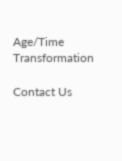Age/Time Transformation

Contact Us